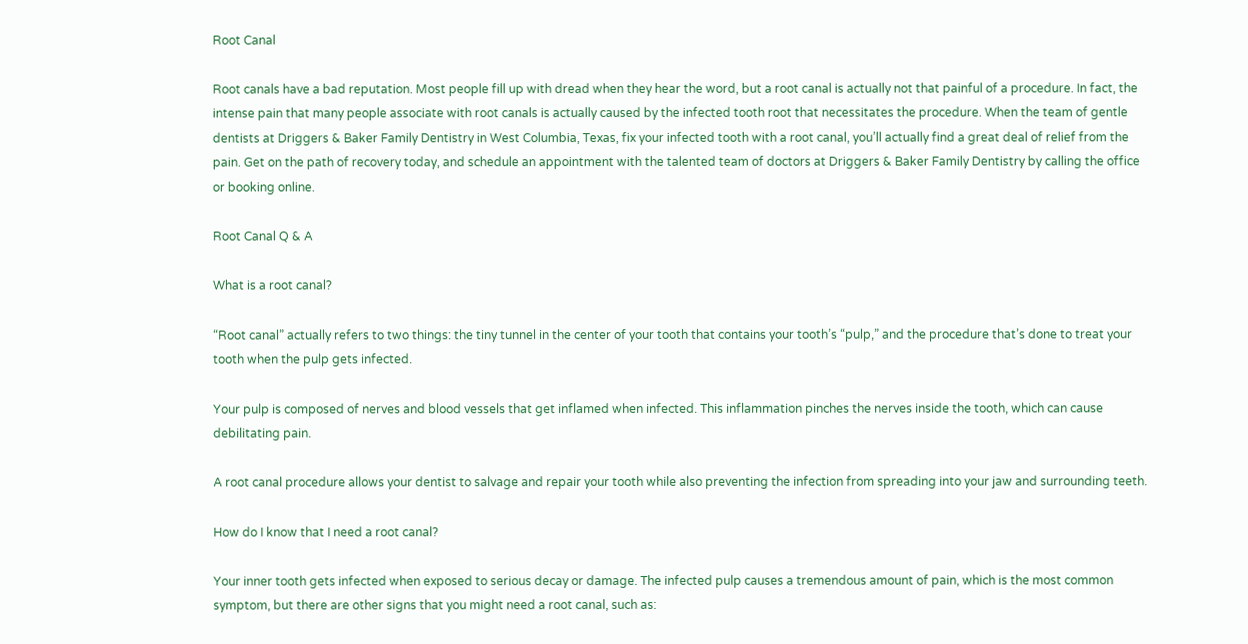Root Canal

Root canals have a bad reputation. Most people fill up with dread when they hear the word, but a root canal is actually not that painful of a procedure. In fact, the intense pain that many people associate with root canals is actually caused by the infected tooth root that necessitates the procedure. When the team of gentle dentists at Driggers & Baker Family Dentistry in West Columbia, Texas, fix your infected tooth with a root canal, you’ll actually find a great deal of relief from the pain. Get on the path of recovery today, and schedule an appointment with the talented team of doctors at Driggers & Baker Family Dentistry by calling the office or booking online.

Root Canal Q & A

What is a root canal?

“Root canal” actually refers to two things: the tiny tunnel in the center of your tooth that contains your tooth’s “pulp,” and the procedure that’s done to treat your tooth when the pulp gets infected.

Your pulp is composed of nerves and blood vessels that get inflamed when infected. This inflammation pinches the nerves inside the tooth, which can cause debilitating pain.

A root canal procedure allows your dentist to salvage and repair your tooth while also preventing the infection from spreading into your jaw and surrounding teeth.

How do I know that I need a root canal?

Your inner tooth gets infected when exposed to serious decay or damage. The infected pulp causes a tremendous amount of pain, which is the most common symptom, but there are other signs that you might need a root canal, such as: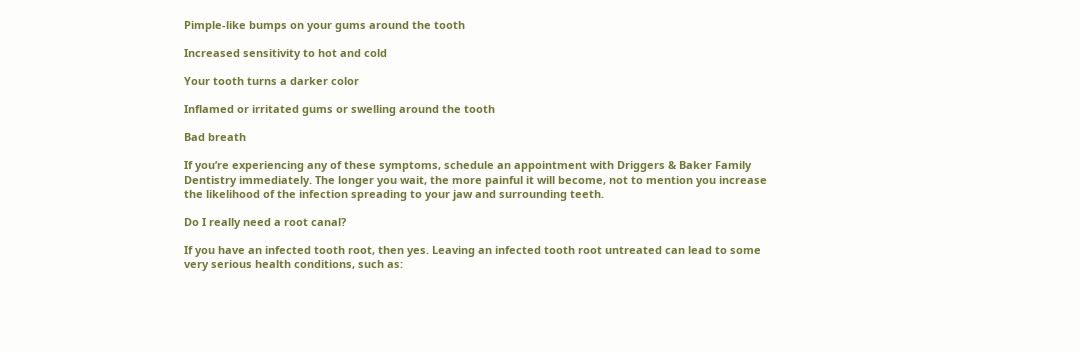Pimple-like bumps on your gums around the tooth

Increased sensitivity to hot and cold

Your tooth turns a darker color

Inflamed or irritated gums or swelling around the tooth

Bad breath

If you’re experiencing any of these symptoms, schedule an appointment with Driggers & Baker Family Dentistry immediately. The longer you wait, the more painful it will become, not to mention you increase the likelihood of the infection spreading to your jaw and surrounding teeth.

Do I really need a root canal?

If you have an infected tooth root, then yes. Leaving an infected tooth root untreated can lead to some very serious health conditions, such as: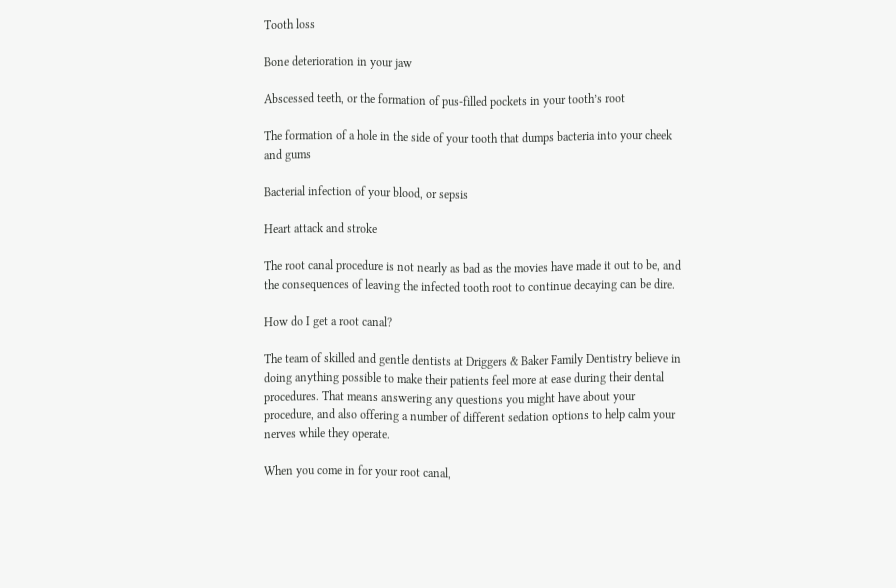Tooth loss

Bone deterioration in your jaw

Abscessed teeth, or the formation of pus-filled pockets in your tooth’s root

The formation of a hole in the side of your tooth that dumps bacteria into your cheek and gums

Bacterial infection of your blood, or sepsis

Heart attack and stroke

The root canal procedure is not nearly as bad as the movies have made it out to be, and the consequences of leaving the infected tooth root to continue decaying can be dire.

How do I get a root canal?

The team of skilled and gentle dentists at Driggers & Baker Family Dentistry believe in doing anything possible to make their patients feel more at ease during their dental procedures. That means answering any questions you might have about your procedure, and also offering a number of different sedation options to help calm your nerves while they operate.

When you come in for your root canal,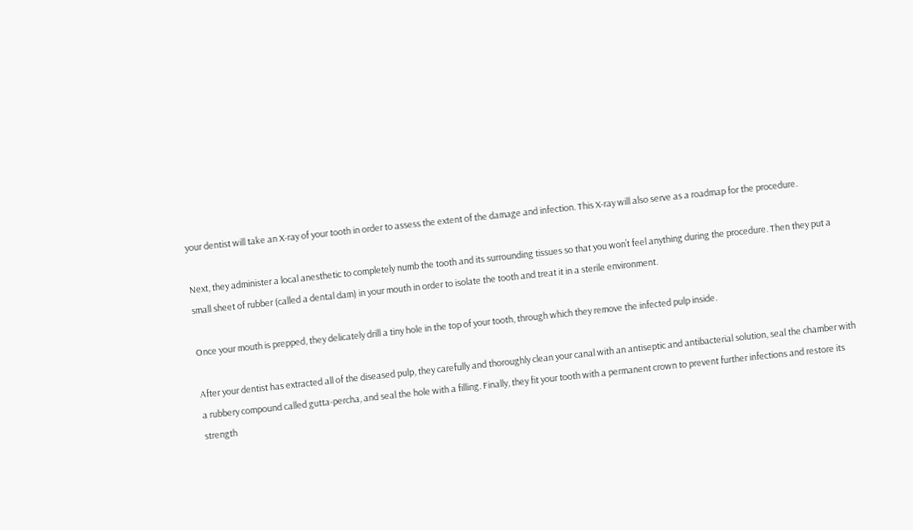your dentist will take an X-ray of your tooth in order to assess the extent of the damage and infection. This X-ray will also serve as a roadmap for the procedure.

Next, they administer a local anesthetic to completely numb the tooth and its surrounding tissues so that you won’t feel anything during the procedure. Then they put a small sheet of rubber (called a dental dam) in your mouth in order to isolate the tooth and treat it in a sterile environment.

Once your mouth is prepped, they delicately drill a tiny hole in the top of your tooth, through which they remove the infected pulp inside.

After your dentist has extracted all of the diseased pulp, they carefully and thoroughly clean your canal with an antiseptic and antibacterial solution, seal the chamber with a rubbery compound called gutta-percha, and seal the hole with a filling. Finally, they fit your tooth with a permanent crown to prevent further infections and restore its strength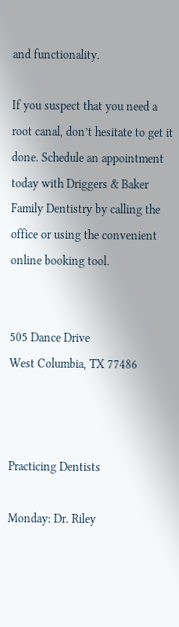and functionality.

If you suspect that you need a root canal, don’t hesitate to get it done. Schedule an appointment today with Driggers & Baker Family Dentistry by calling the office or using the convenient online booking tool.


505 Dance Drive
West Columbia, TX 77486



Practicing Dentists

Monday: Dr. Riley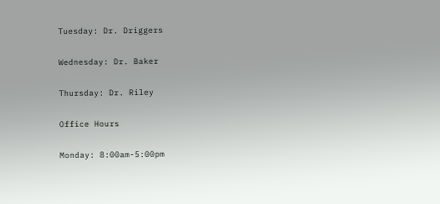Tuesday: Dr. Driggers

Wednesday: Dr. Baker

Thursday: Dr. Riley

Office Hours

Monday: 8:00am-5:00pm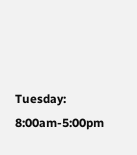Tuesday: 8:00am-5:00pm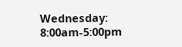Wednesday: 8:00am-5:00pm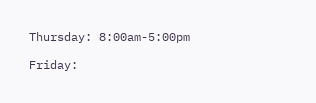Thursday: 8:00am-5:00pm

Friday: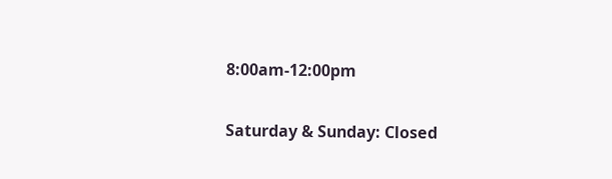8:00am-12:00pm

Saturday & Sunday: Closed